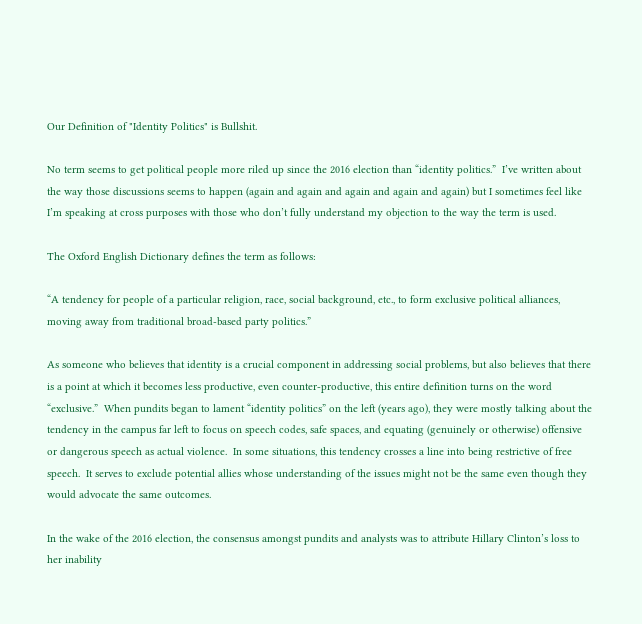Our Definition of "Identity Politics" is Bullshit.

No term seems to get political people more riled up since the 2016 election than “identity politics.”  I’ve written about the way those discussions seems to happen (again and again and again and again and again) but I sometimes feel like I’m speaking at cross purposes with those who don’t fully understand my objection to the way the term is used.

The Oxford English Dictionary defines the term as follows:

“A tendency for people of a particular religion, race, social background, etc., to form exclusive political alliances, moving away from traditional broad-based party politics.”

As someone who believes that identity is a crucial component in addressing social problems, but also believes that there is a point at which it becomes less productive, even counter-productive, this entire definition turns on the word “exclusive.”  When pundits began to lament “identity politics” on the left (years ago), they were mostly talking about the tendency in the campus far left to focus on speech codes, safe spaces, and equating (genuinely or otherwise) offensive or dangerous speech as actual violence.  In some situations, this tendency crosses a line into being restrictive of free speech.  It serves to exclude potential allies whose understanding of the issues might not be the same even though they would advocate the same outcomes.

In the wake of the 2016 election, the consensus amongst pundits and analysts was to attribute Hillary Clinton’s loss to her inability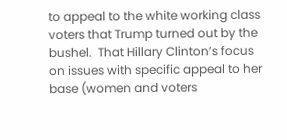to appeal to the white working class voters that Trump turned out by the bushel.  That Hillary Clinton’s focus on issues with specific appeal to her base (women and voters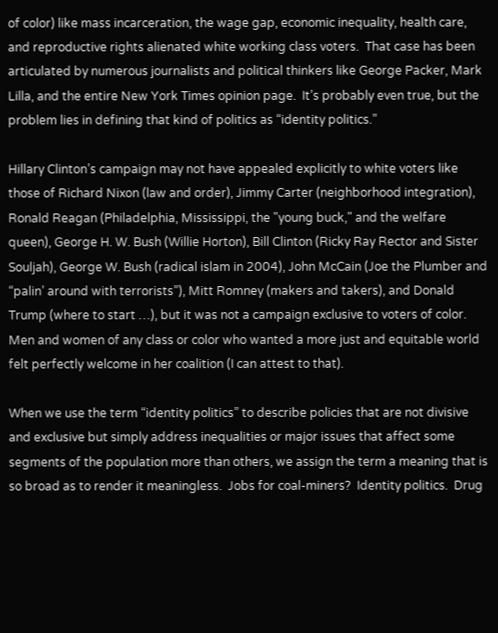of color) like mass incarceration, the wage gap, economic inequality, health care, and reproductive rights alienated white working class voters.  That case has been articulated by numerous journalists and political thinkers like George Packer, Mark Lilla, and the entire New York Times opinion page.  It’s probably even true, but the problem lies in defining that kind of politics as “identity politics.”

Hillary Clinton’s campaign may not have appealed explicitly to white voters like those of Richard Nixon (law and order), Jimmy Carter (neighborhood integration), Ronald Reagan (Philadelphia, Mississippi, the "young buck," and the welfare queen), George H. W. Bush (Willie Horton), Bill Clinton (Ricky Ray Rector and Sister Souljah), George W. Bush (radical islam in 2004), John McCain (Joe the Plumber and “palin’ around with terrorists”), Mitt Romney (makers and takers), and Donald Trump (where to start …), but it was not a campaign exclusive to voters of color.  Men and women of any class or color who wanted a more just and equitable world felt perfectly welcome in her coalition (I can attest to that).

When we use the term “identity politics” to describe policies that are not divisive and exclusive but simply address inequalities or major issues that affect some segments of the population more than others, we assign the term a meaning that is so broad as to render it meaningless.  Jobs for coal-miners?  Identity politics.  Drug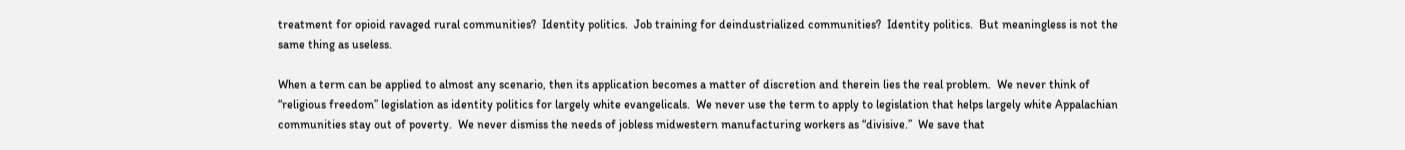treatment for opioid ravaged rural communities?  Identity politics.  Job training for deindustrialized communities?  Identity politics.  But meaningless is not the same thing as useless.

When a term can be applied to almost any scenario, then its application becomes a matter of discretion and therein lies the real problem.  We never think of “religious freedom” legislation as identity politics for largely white evangelicals.  We never use the term to apply to legislation that helps largely white Appalachian communities stay out of poverty.  We never dismiss the needs of jobless midwestern manufacturing workers as “divisive.”  We save that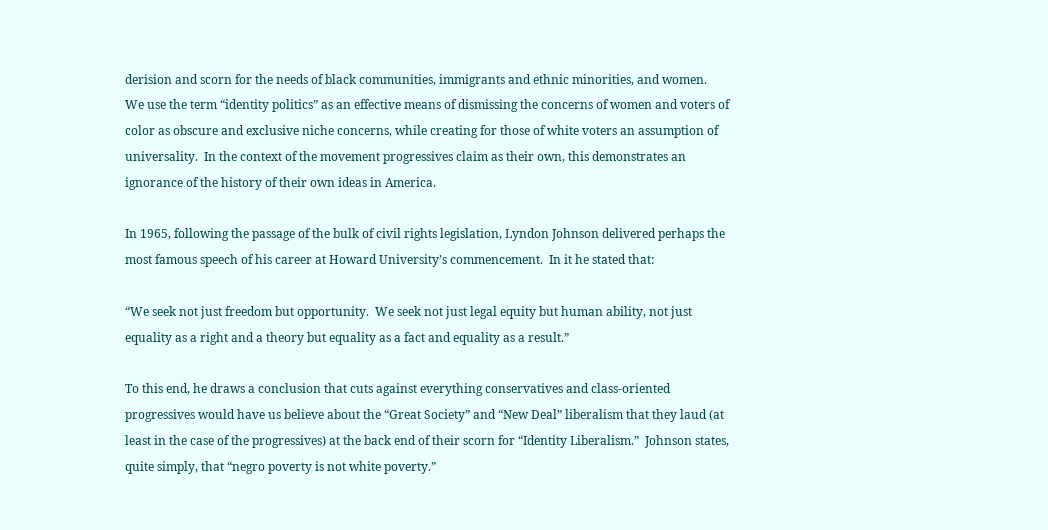derision and scorn for the needs of black communities, immigrants and ethnic minorities, and women.  We use the term “identity politics” as an effective means of dismissing the concerns of women and voters of color as obscure and exclusive niche concerns, while creating for those of white voters an assumption of universality.  In the context of the movement progressives claim as their own, this demonstrates an ignorance of the history of their own ideas in America.

In 1965, following the passage of the bulk of civil rights legislation, Lyndon Johnson delivered perhaps the most famous speech of his career at Howard University’s commencement.  In it he stated that:

“We seek not just freedom but opportunity.  We seek not just legal equity but human ability, not just equality as a right and a theory but equality as a fact and equality as a result.”

To this end, he draws a conclusion that cuts against everything conservatives and class-oriented progressives would have us believe about the “Great Society” and “New Deal” liberalism that they laud (at least in the case of the progressives) at the back end of their scorn for “Identity Liberalism.”  Johnson states, quite simply, that “negro poverty is not white poverty.”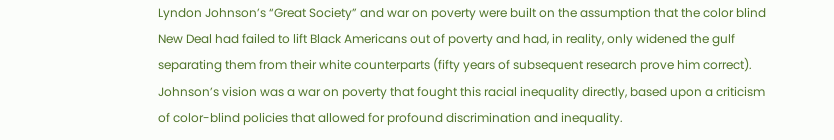Lyndon Johnson’s “Great Society” and war on poverty were built on the assumption that the color blind New Deal had failed to lift Black Americans out of poverty and had, in reality, only widened the gulf separating them from their white counterparts (fifty years of subsequent research prove him correct).  Johnson’s vision was a war on poverty that fought this racial inequality directly, based upon a criticism of color-blind policies that allowed for profound discrimination and inequality.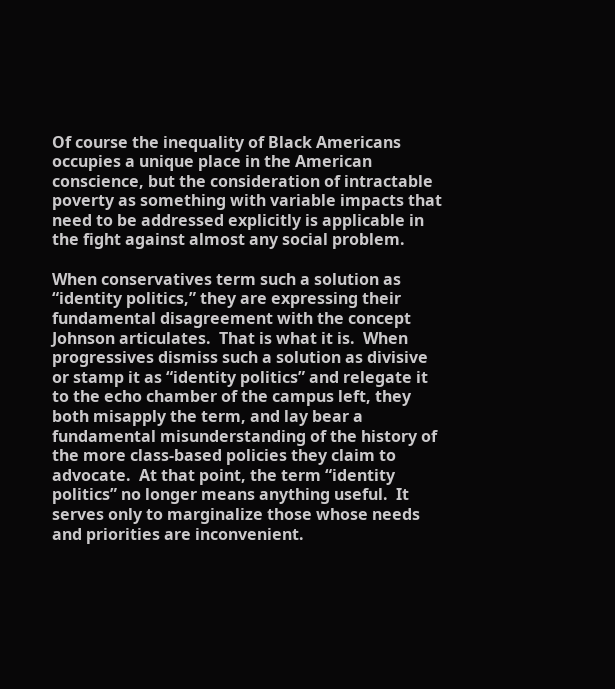Of course the inequality of Black Americans occupies a unique place in the American conscience, but the consideration of intractable poverty as something with variable impacts that need to be addressed explicitly is applicable in the fight against almost any social problem.

When conservatives term such a solution as “identity politics,” they are expressing their fundamental disagreement with the concept Johnson articulates.  That is what it is.  When progressives dismiss such a solution as divisive or stamp it as “identity politics” and relegate it to the echo chamber of the campus left, they both misapply the term, and lay bear a fundamental misunderstanding of the history of the more class-based policies they claim to advocate.  At that point, the term “identity politics” no longer means anything useful.  It serves only to marginalize those whose needs and priorities are inconvenient.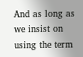And as long as we insist on using the term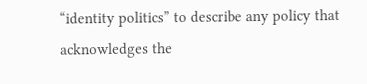“identity politics” to describe any policy that acknowledges the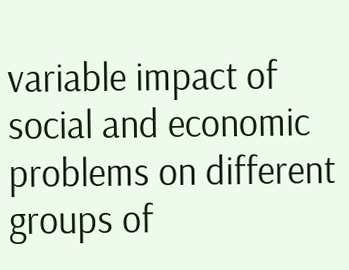variable impact of social and economic problems on different groups of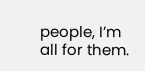people, I’m all for them.